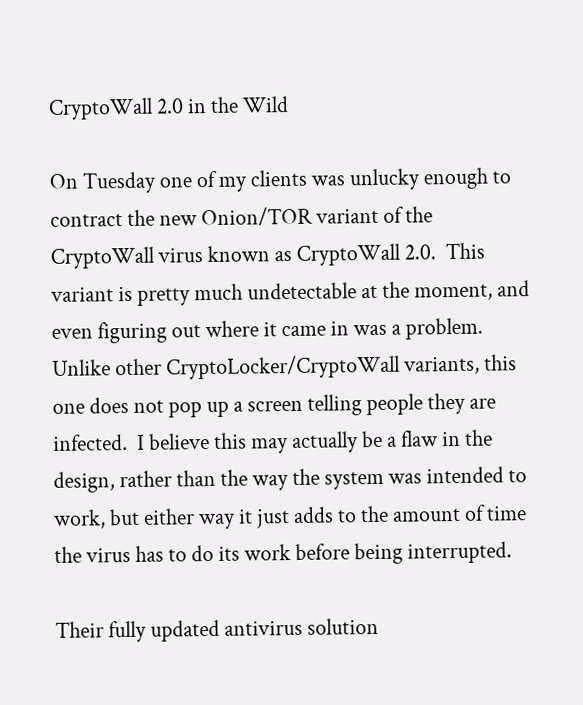CryptoWall 2.0 in the Wild

On Tuesday one of my clients was unlucky enough to contract the new Onion/TOR variant of the CryptoWall virus known as CryptoWall 2.0.  This variant is pretty much undetectable at the moment, and even figuring out where it came in was a problem.  Unlike other CryptoLocker/CryptoWall variants, this one does not pop up a screen telling people they are infected.  I believe this may actually be a flaw in the design, rather than the way the system was intended to work, but either way it just adds to the amount of time the virus has to do its work before being interrupted.

Their fully updated antivirus solution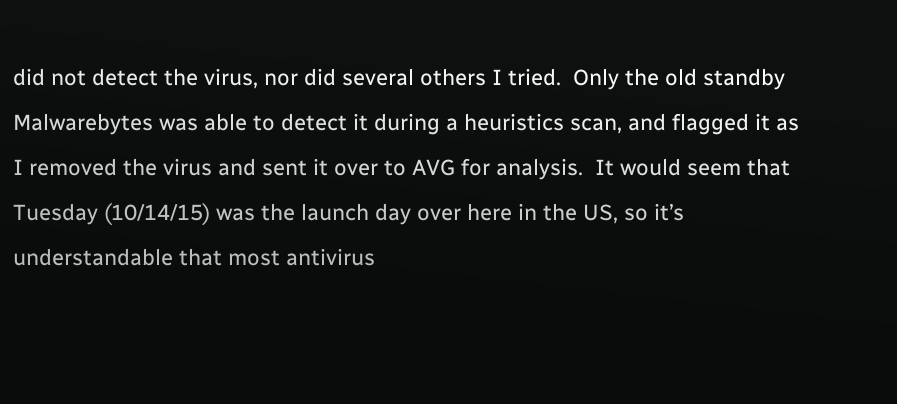did not detect the virus, nor did several others I tried.  Only the old standby Malwarebytes was able to detect it during a heuristics scan, and flagged it as  I removed the virus and sent it over to AVG for analysis.  It would seem that Tuesday (10/14/15) was the launch day over here in the US, so it’s understandable that most antivirus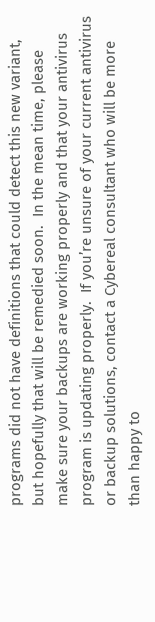programs did not have definitions that could detect this new variant, but hopefully that will be remedied soon.  In the mean time, please make sure your backups are working properly and that your antivirus program is updating properly.  If you’re unsure of your current antivirus or backup solutions, contact a Cybereal consultant who will be more than happy to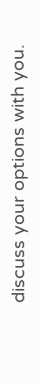discuss your options with you.